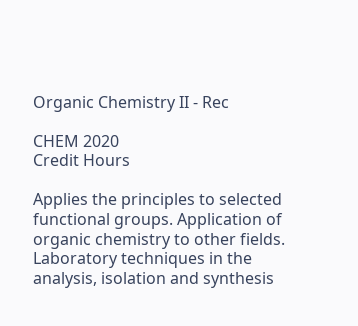Organic Chemistry II - Rec

CHEM 2020
Credit Hours

Applies the principles to selected functional groups. Application of organic chemistry to other fields. Laboratory techniques in the analysis, isolation and synthesis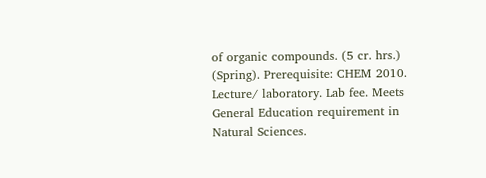of organic compounds. (5 cr. hrs.) (Spring). Prerequisite: CHEM 2010. Lecture/ laboratory. Lab fee. Meets General Education requirement in Natural Sciences.